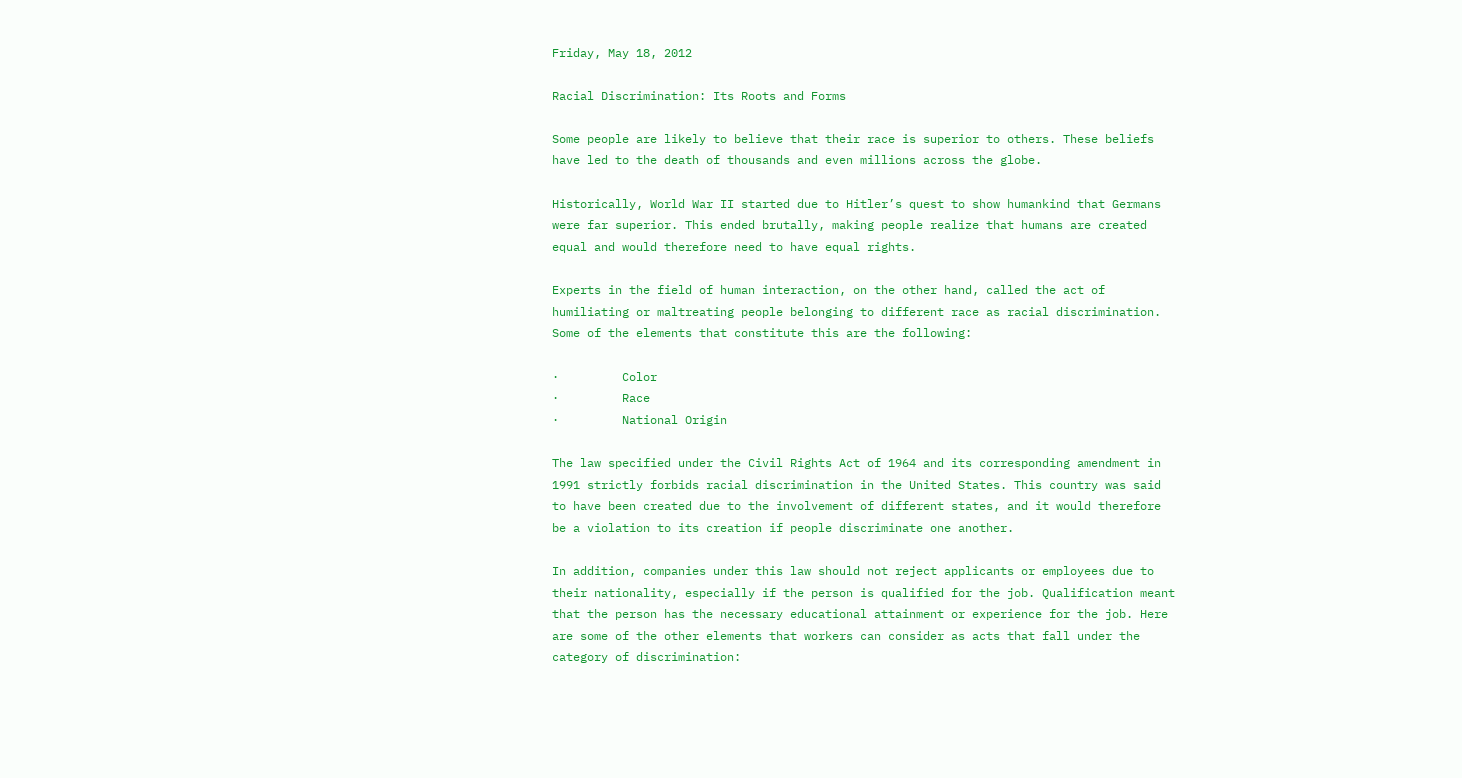Friday, May 18, 2012

Racial Discrimination: Its Roots and Forms

Some people are likely to believe that their race is superior to others. These beliefs have led to the death of thousands and even millions across the globe.

Historically, World War II started due to Hitler’s quest to show humankind that Germans were far superior. This ended brutally, making people realize that humans are created equal and would therefore need to have equal rights.

Experts in the field of human interaction, on the other hand, called the act of humiliating or maltreating people belonging to different race as racial discrimination.   Some of the elements that constitute this are the following:

·         Color
·         Race
·         National Origin

The law specified under the Civil Rights Act of 1964 and its corresponding amendment in 1991 strictly forbids racial discrimination in the United States. This country was said to have been created due to the involvement of different states, and it would therefore be a violation to its creation if people discriminate one another.

In addition, companies under this law should not reject applicants or employees due to their nationality, especially if the person is qualified for the job. Qualification meant that the person has the necessary educational attainment or experience for the job. Here are some of the other elements that workers can consider as acts that fall under the category of discrimination: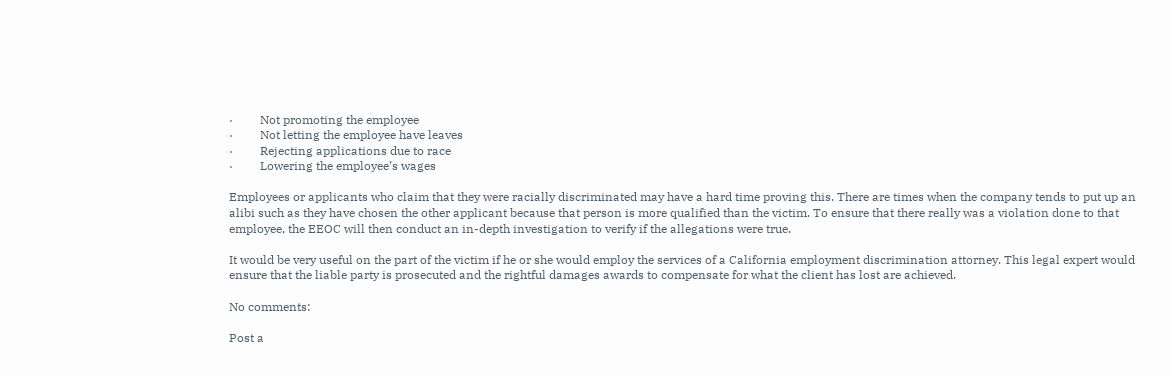·         Not promoting the employee
·         Not letting the employee have leaves
·         Rejecting applications due to race
·         Lowering the employee’s wages

Employees or applicants who claim that they were racially discriminated may have a hard time proving this. There are times when the company tends to put up an alibi such as they have chosen the other applicant because that person is more qualified than the victim. To ensure that there really was a violation done to that employee, the EEOC will then conduct an in-depth investigation to verify if the allegations were true.

It would be very useful on the part of the victim if he or she would employ the services of a California employment discrimination attorney. This legal expert would ensure that the liable party is prosecuted and the rightful damages awards to compensate for what the client has lost are achieved.

No comments:

Post a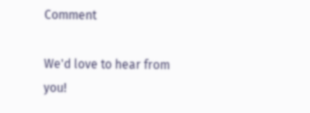Comment

We'd love to hear from you!